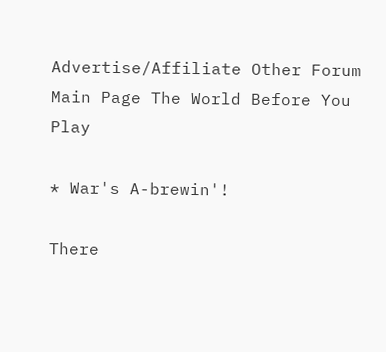Advertise/Affiliate Other Forum Main Page The World Before You Play

* War's A-brewin'!

There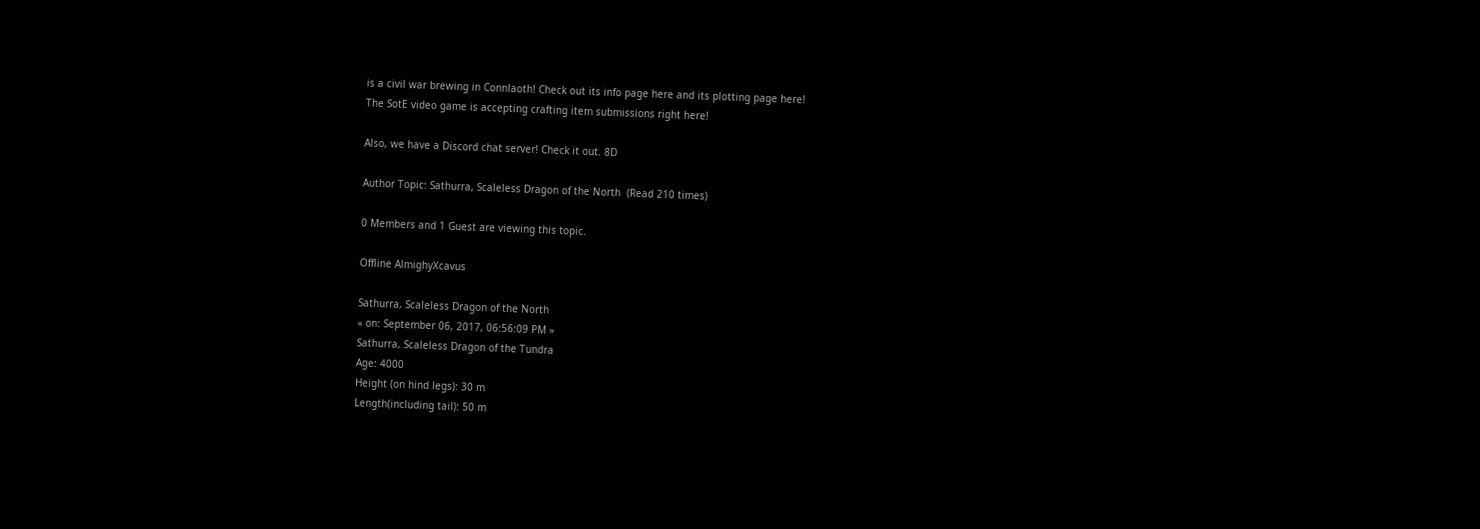is a civil war brewing in Connlaoth! Check out its info page here and its plotting page here!
The SotE video game is accepting crafting item submissions right here!

Also, we have a Discord chat server! Check it out. 8D

Author Topic: Sathurra, Scaleless Dragon of the North  (Read 210 times)

0 Members and 1 Guest are viewing this topic.

Offline AlmighyXcavus

Sathurra, Scaleless Dragon of the North
« on: September 06, 2017, 06:56:09 PM »
Sathurra, Scaleless Dragon of the Tundra
Age: 4000
Height (on hind legs): 30 m
Length(including tail): 50 m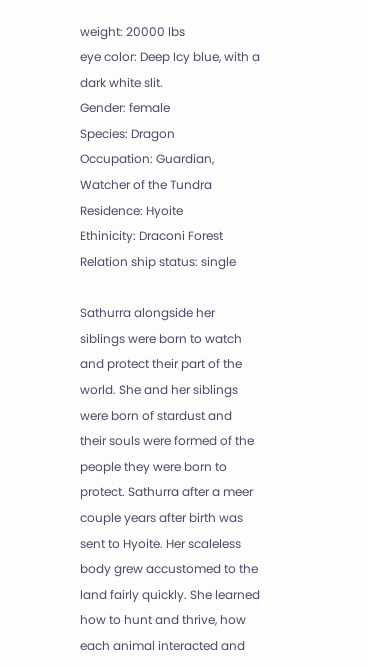weight: 20000 lbs
eye color: Deep Icy blue, with a dark white slit.
Gender: female
Species: Dragon
Occupation: Guardian, Watcher of the Tundra
Residence: Hyoite
Ethinicity: Draconi Forest
Relation ship status: single

Sathurra alongside her siblings were born to watch and protect their part of the world. She and her siblings were born of stardust and their souls were formed of the people they were born to protect. Sathurra after a meer couple years after birth was sent to Hyoite. Her scaleless body grew accustomed to the land fairly quickly. She learned how to hunt and thrive, how each animal interacted and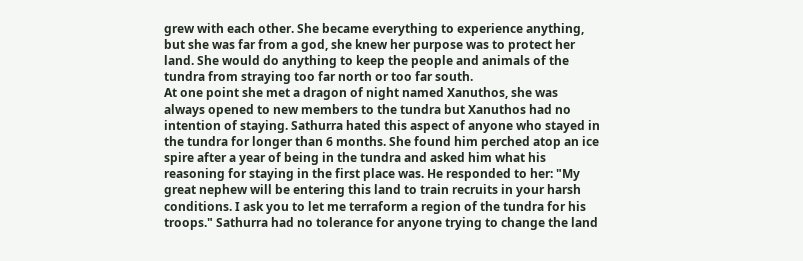grew with each other. She became everything to experience anything, but she was far from a god, she knew her purpose was to protect her land. She would do anything to keep the people and animals of the tundra from straying too far north or too far south.
At one point she met a dragon of night named Xanuthos, she was always opened to new members to the tundra but Xanuthos had no intention of staying. Sathurra hated this aspect of anyone who stayed in the tundra for longer than 6 months. She found him perched atop an ice spire after a year of being in the tundra and asked him what his reasoning for staying in the first place was. He responded to her: "My great nephew will be entering this land to train recruits in your harsh conditions. I ask you to let me terraform a region of the tundra for his troops." Sathurra had no tolerance for anyone trying to change the land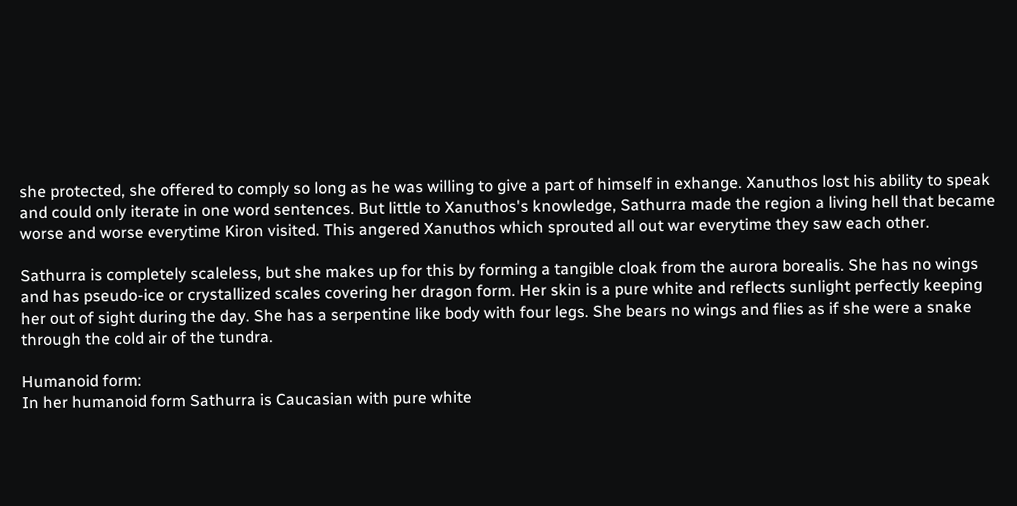she protected, she offered to comply so long as he was willing to give a part of himself in exhange. Xanuthos lost his ability to speak and could only iterate in one word sentences. But little to Xanuthos's knowledge, Sathurra made the region a living hell that became worse and worse everytime Kiron visited. This angered Xanuthos which sprouted all out war everytime they saw each other.

Sathurra is completely scaleless, but she makes up for this by forming a tangible cloak from the aurora borealis. She has no wings and has pseudo-ice or crystallized scales covering her dragon form. Her skin is a pure white and reflects sunlight perfectly keeping her out of sight during the day. She has a serpentine like body with four legs. She bears no wings and flies as if she were a snake through the cold air of the tundra.

Humanoid form:
In her humanoid form Sathurra is Caucasian with pure white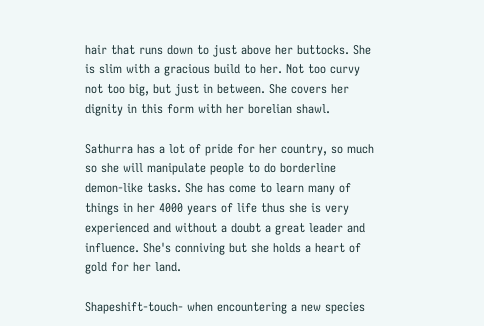hair that runs down to just above her buttocks. She is slim with a gracious build to her. Not too curvy not too big, but just in between. She covers her dignity in this form with her borelian shawl.

Sathurra has a lot of pride for her country, so much so she will manipulate people to do borderline demon-like tasks. She has come to learn many of things in her 4000 years of life thus she is very experienced and without a doubt a great leader and influence. She's conniving but she holds a heart of gold for her land.

Shapeshift-touch- when encountering a new species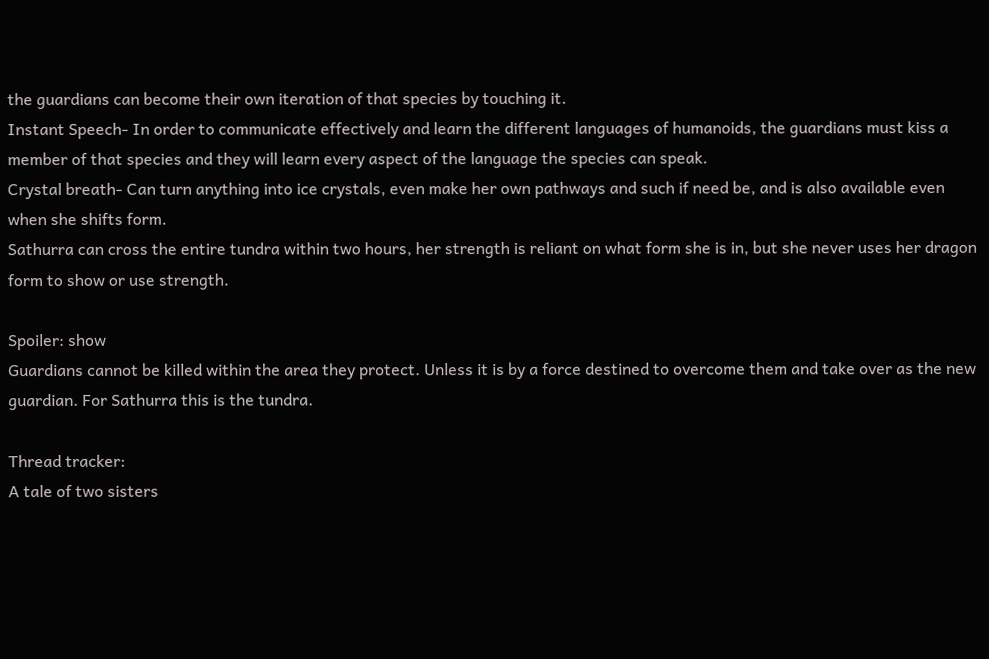the guardians can become their own iteration of that species by touching it.
Instant Speech- In order to communicate effectively and learn the different languages of humanoids, the guardians must kiss a member of that species and they will learn every aspect of the language the species can speak.
Crystal breath- Can turn anything into ice crystals, even make her own pathways and such if need be, and is also available even when she shifts form.
Sathurra can cross the entire tundra within two hours, her strength is reliant on what form she is in, but she never uses her dragon form to show or use strength.

Spoiler: show
Guardians cannot be killed within the area they protect. Unless it is by a force destined to overcome them and take over as the new guardian. For Sathurra this is the tundra.

Thread tracker:
A tale of two sisters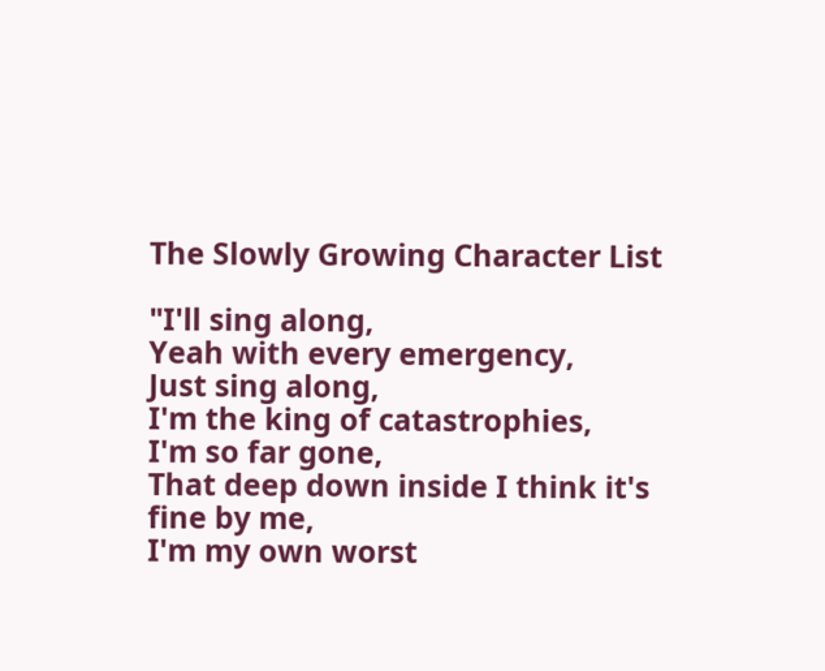The Slowly Growing Character List

"I'll sing along,
Yeah with every emergency,
Just sing along,
I'm the king of catastrophies,
I'm so far gone,
That deep down inside I think it's fine by me,
I'm my own worst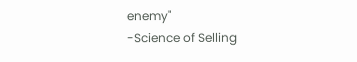enemy"
-Science of Selling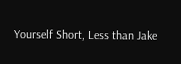Yourself Short, Less than Jake